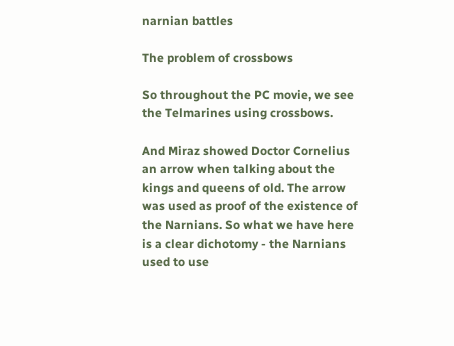narnian battles

The problem of crossbows

So throughout the PC movie, we see the Telmarines using crossbows.

And Miraz showed Doctor Cornelius an arrow when talking about the kings and queens of old. The arrow was used as proof of the existence of the Narnians. So what we have here is a clear dichotomy - the Narnians used to use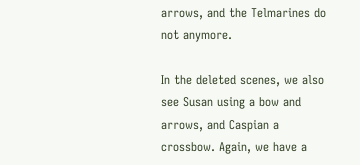arrows, and the Telmarines do not anymore.

In the deleted scenes, we also see Susan using a bow and arrows, and Caspian a crossbow. Again, we have a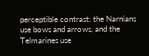perceptible contrast: the Narnians use bows and arrows, and the Telmarines use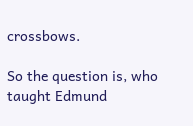crossbows.

So the question is, who taught Edmund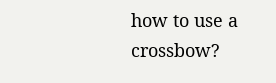how to use a crossbow?